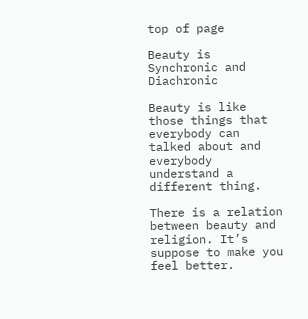top of page

Beauty is Synchronic and Diachronic

Beauty is like those things that everybody can talked about and everybody understand a different thing.

There is a relation between beauty and religion. It’s suppose to make you feel better.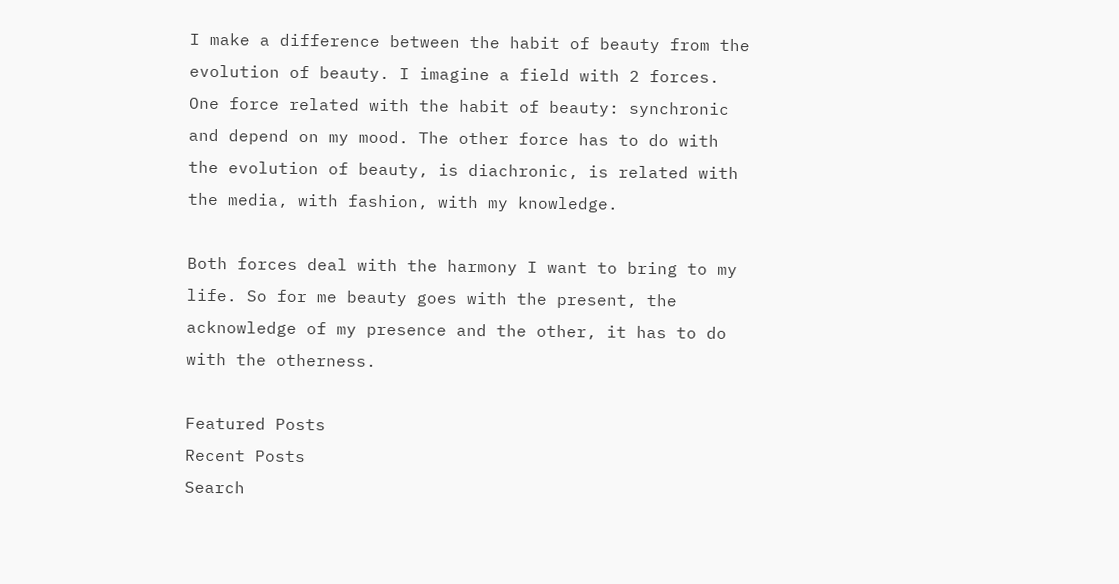I make a difference between the habit of beauty from the evolution of beauty. I imagine a field with 2 forces. One force related with the habit of beauty: synchronic and depend on my mood. The other force has to do with the evolution of beauty, is diachronic, is related with the media, with fashion, with my knowledge.

Both forces deal with the harmony I want to bring to my life. So for me beauty goes with the present, the acknowledge of my presence and the other, it has to do with the otherness.

Featured Posts
Recent Posts
Search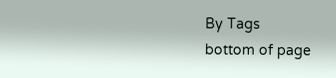By Tags
bottom of page